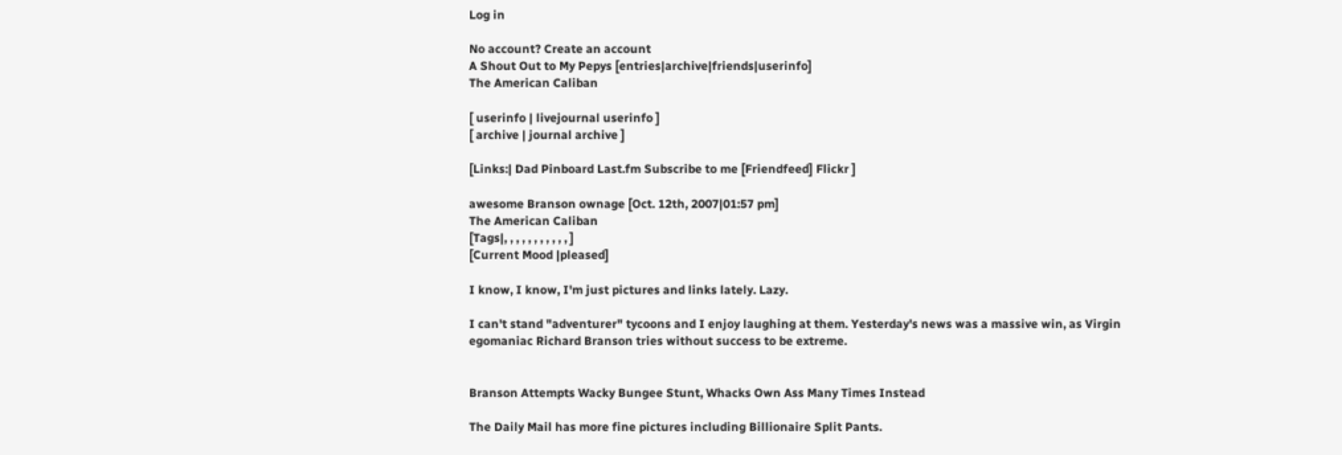Log in

No account? Create an account
A Shout Out to My Pepys [entries|archive|friends|userinfo]
The American Caliban

[ userinfo | livejournal userinfo ]
[ archive | journal archive ]

[Links:| Dad Pinboard Last.fm Subscribe to me [Friendfeed] Flickr ]

awesome Branson ownage [Oct. 12th, 2007|01:57 pm]
The American Caliban
[Tags|, , , , , , , , , , , ]
[Current Mood |pleased]

I know, I know, I'm just pictures and links lately. Lazy.

I can't stand "adventurer" tycoons and I enjoy laughing at them. Yesterday's news was a massive win, as Virgin egomaniac Richard Branson tries without success to be extreme.


Branson Attempts Wacky Bungee Stunt, Whacks Own Ass Many Times Instead

The Daily Mail has more fine pictures including Billionaire Split Pants.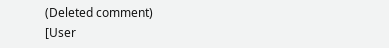(Deleted comment)
[User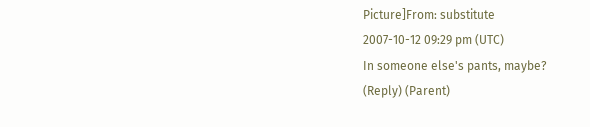Picture]From: substitute
2007-10-12 09:29 pm (UTC)
In someone else's pants, maybe?
(Reply) (Parent)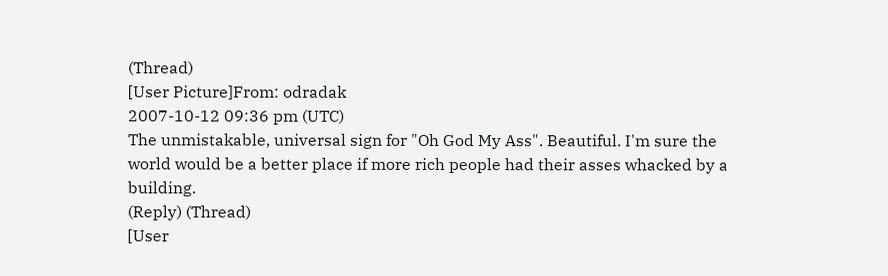(Thread)
[User Picture]From: odradak
2007-10-12 09:36 pm (UTC)
The unmistakable, universal sign for "Oh God My Ass". Beautiful. I'm sure the world would be a better place if more rich people had their asses whacked by a building.
(Reply) (Thread)
[User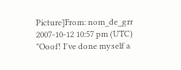Picture]From: nom_de_grr
2007-10-12 10:57 pm (UTC)
"Ooof! I've done myself a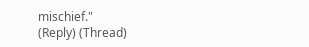mischief."
(Reply) (Thread)